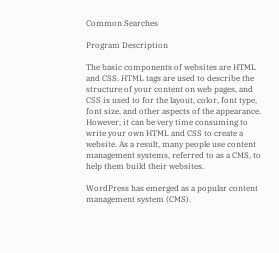Common Searches

Program Description

The basic components of websites are HTML and CSS. HTML tags are used to describe the structure of your content on web pages, and CSS is used to for the layout, color, font type, font size, and other aspects of the appearance. However, it can be very time consuming to write your own HTML and CSS to create a website. As a result, many people use content management systems, referred to as a CMS, to help them build their websites.

WordPress has emerged as a popular content management system (CMS).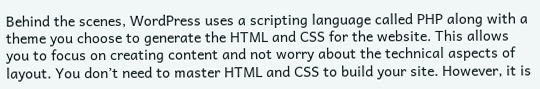Behind the scenes, WordPress uses a scripting language called PHP along with a theme you choose to generate the HTML and CSS for the website. This allows you to focus on creating content and not worry about the technical aspects of layout. You don’t need to master HTML and CSS to build your site. However, it is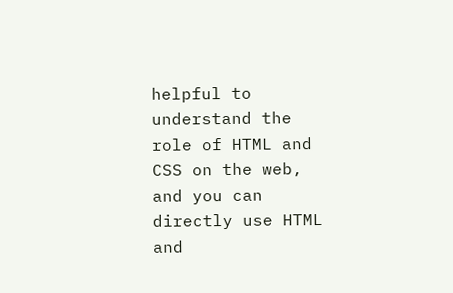helpful to understand the role of HTML and CSS on the web, and you can directly use HTML and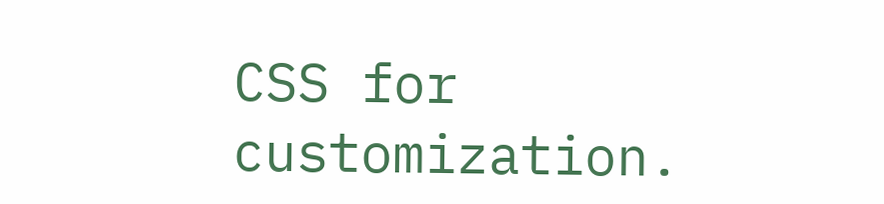CSS for customization.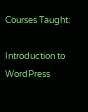Courses Taught:

Introduction to WordPress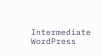Intermediate WordPress